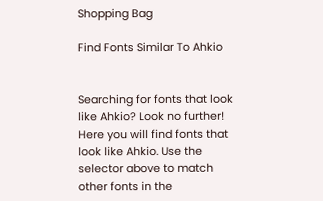Shopping Bag

Find Fonts Similar To Ahkio


Searching for fonts that look like Ahkio? Look no further! Here you will find fonts that look like Ahkio. Use the selector above to match other fonts in the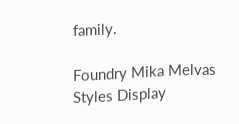family.

Foundry Mika Melvas
Styles Display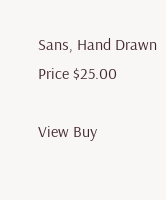Sans, Hand Drawn
Price $25.00

View Buy